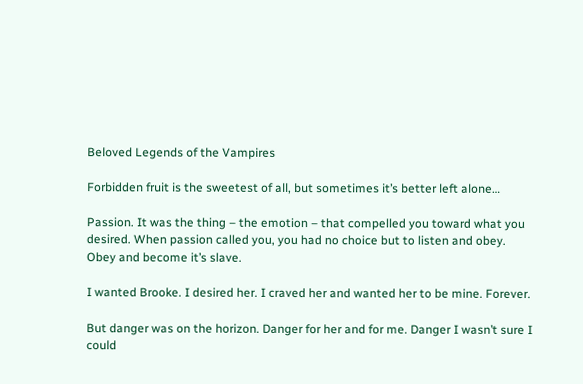Beloved Legends of the Vampires

Forbidden fruit is the sweetest of all, but sometimes it’s better left alone…

Passion. It was the thing – the emotion – that compelled you toward what you desired. When passion called you, you had no choice but to listen and obey. Obey and become it’s slave.

I wanted Brooke. I desired her. I craved her and wanted her to be mine. Forever.

But danger was on the horizon. Danger for her and for me. Danger I wasn’t sure I could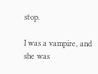stop.

I was a vampire, and she was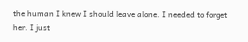the human I knew I should leave alone. I needed to forget her. I just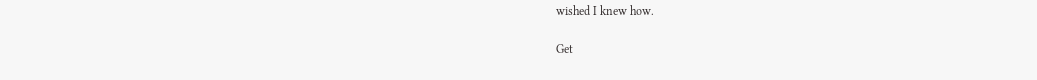wished I knew how.

Get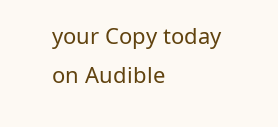your Copy today on Audible